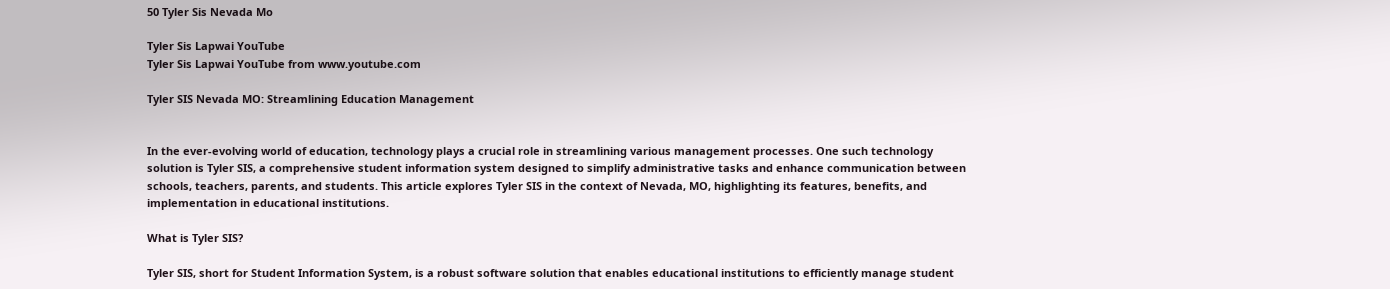50 Tyler Sis Nevada Mo

Tyler Sis Lapwai YouTube
Tyler Sis Lapwai YouTube from www.youtube.com

Tyler SIS Nevada MO: Streamlining Education Management


In the ever-evolving world of education, technology plays a crucial role in streamlining various management processes. One such technology solution is Tyler SIS, a comprehensive student information system designed to simplify administrative tasks and enhance communication between schools, teachers, parents, and students. This article explores Tyler SIS in the context of Nevada, MO, highlighting its features, benefits, and implementation in educational institutions.

What is Tyler SIS?

Tyler SIS, short for Student Information System, is a robust software solution that enables educational institutions to efficiently manage student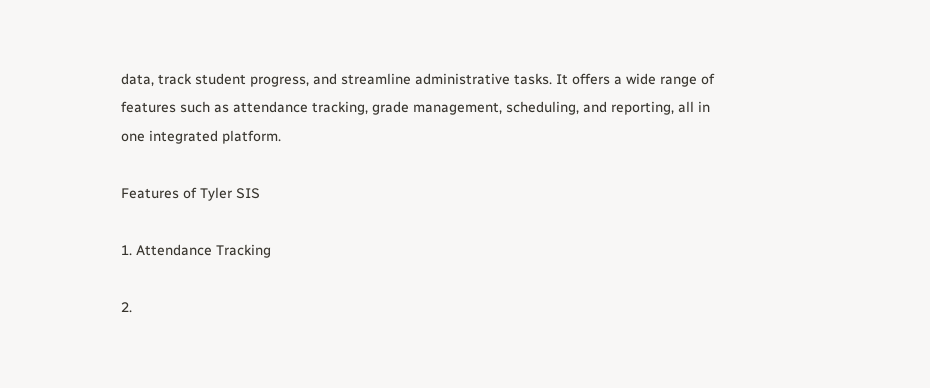data, track student progress, and streamline administrative tasks. It offers a wide range of features such as attendance tracking, grade management, scheduling, and reporting, all in one integrated platform.

Features of Tyler SIS

1. Attendance Tracking

2.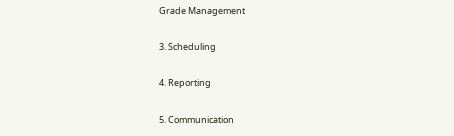Grade Management

3. Scheduling

4. Reporting

5. Communication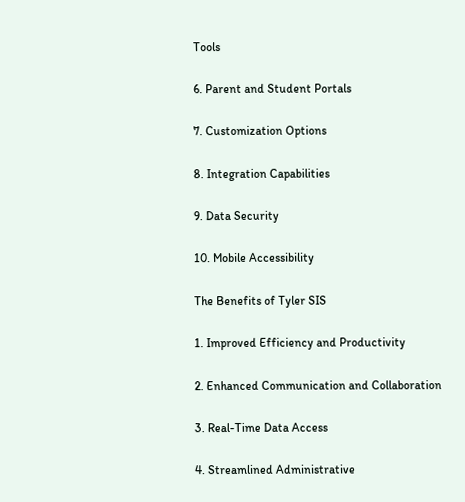Tools

6. Parent and Student Portals

7. Customization Options

8. Integration Capabilities

9. Data Security

10. Mobile Accessibility

The Benefits of Tyler SIS

1. Improved Efficiency and Productivity

2. Enhanced Communication and Collaboration

3. Real-Time Data Access

4. Streamlined Administrative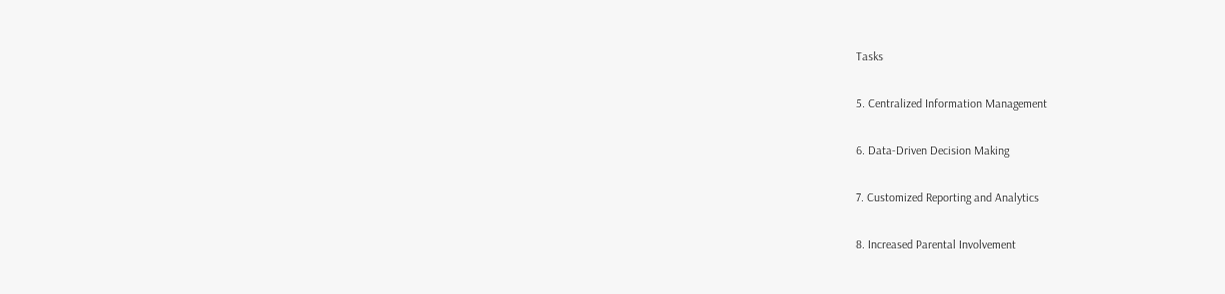Tasks

5. Centralized Information Management

6. Data-Driven Decision Making

7. Customized Reporting and Analytics

8. Increased Parental Involvement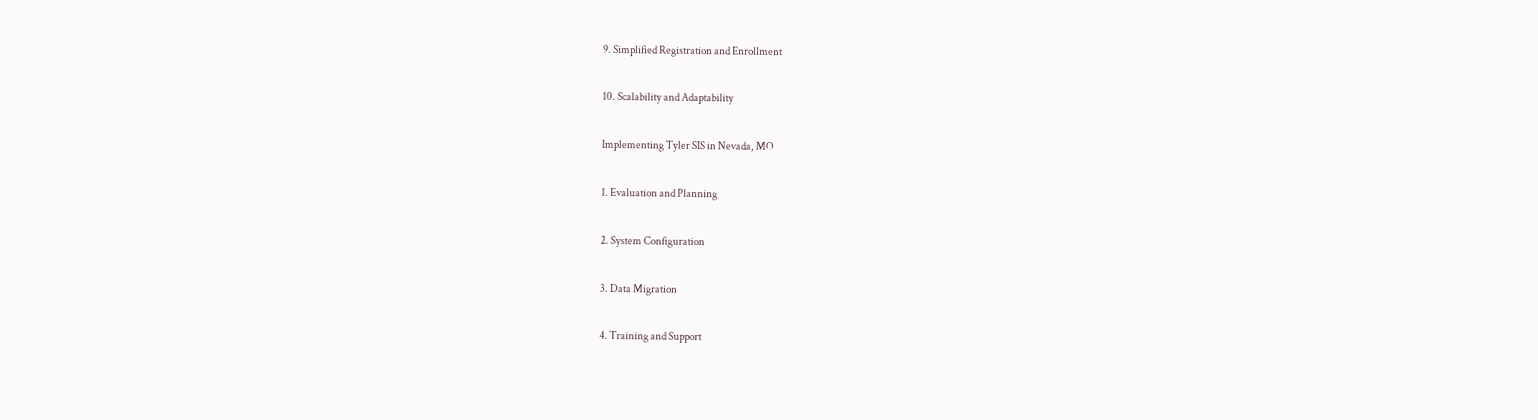9. Simplified Registration and Enrollment

10. Scalability and Adaptability

Implementing Tyler SIS in Nevada, MO

1. Evaluation and Planning

2. System Configuration

3. Data Migration

4. Training and Support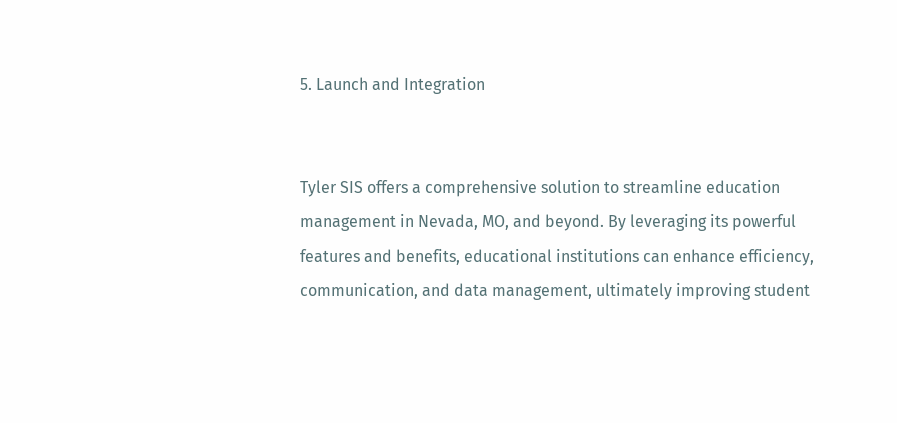5. Launch and Integration


Tyler SIS offers a comprehensive solution to streamline education management in Nevada, MO, and beyond. By leveraging its powerful features and benefits, educational institutions can enhance efficiency, communication, and data management, ultimately improving student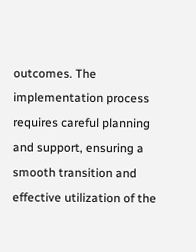outcomes. The implementation process requires careful planning and support, ensuring a smooth transition and effective utilization of the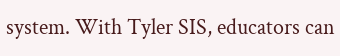system. With Tyler SIS, educators can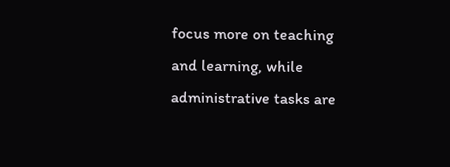focus more on teaching and learning, while administrative tasks are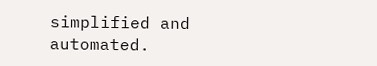simplified and automated.